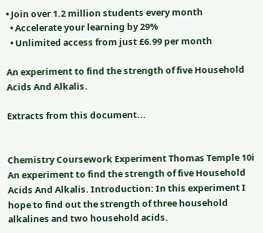• Join over 1.2 million students every month
  • Accelerate your learning by 29%
  • Unlimited access from just £6.99 per month

An experiment to find the strength of five Household Acids And Alkalis.

Extracts from this document...


Chemistry Coursework Experiment Thomas Temple 10i An experiment to find the strength of five Household Acids And Alkalis. Introduction: In this experiment I hope to find out the strength of three household alkalines and two household acids.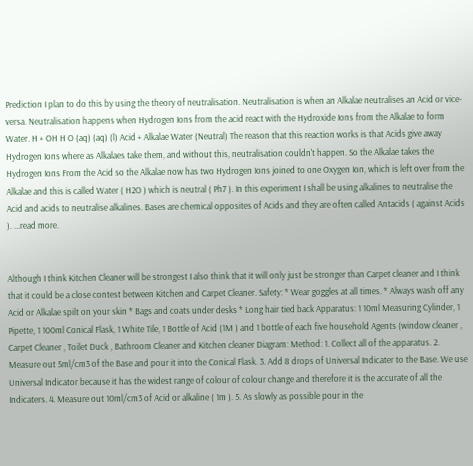Prediction I plan to do this by using the theory of neutralisation. Neutralisation is when an Alkalae neutralises an Acid or vice-versa. Neutralisation happens when Hydrogen Ions from the acid react with the Hydroxide Ions from the Alkalae to form Water. H + OH H O (aq) (aq) (l) Acid + Alkalae Water (Neutral) The reason that this reaction works is that Acids give away Hydrogen Ions where as Alkalaes take them, and without this, neutralisation couldn't happen. So the Alkalae takes the Hydrogen Ions From the Acid so the Alkalae now has two Hydrogen Ions joined to one Oxygen Ion, which is left over from the Alkalae and this is called Water ( H2O ) which is neutral ( Ph7 ). In this experiment I shall be using alkalines to neutralise the Acid and acids to neutralise alkalines. Bases are chemical opposites of Acids and they are often called Antacids ( against Acids ). ...read more.


Although I think Kitchen Cleaner will be strongest I also think that it will only just be stronger than Carpet cleaner and I think that it could be a close contest between Kitchen and Carpet Cleaner. Safety: * Wear goggles at all times. * Always wash off any Acid or Alkalae spilt on your skin * Bags and coats under desks * Long hair tied back Apparatus: 1 10ml Measuring Cylinder, 1 Pipette, 1 100ml Conical Flask, 1 White Tile, 1 Bottle of Acid (1M ) and 1 bottle of each five household Agents (window cleaner , Carpet Cleaner , Toilet Duck , Bathroom Cleaner and Kitchen cleaner Diagram: Method: 1. Collect all of the apparatus. 2. Measure out 5ml/cm3 of the Base and pour it into the Conical Flask. 3. Add 8 drops of Universal Indicater to the Base. We use Universal Indicator because it has the widest range of colour of colour change and therefore it is the accurate of all the Indicaters. 4. Measure out 10ml/cm3 of Acid or alkaline ( 1m ). 5. As slowly as possible pour in the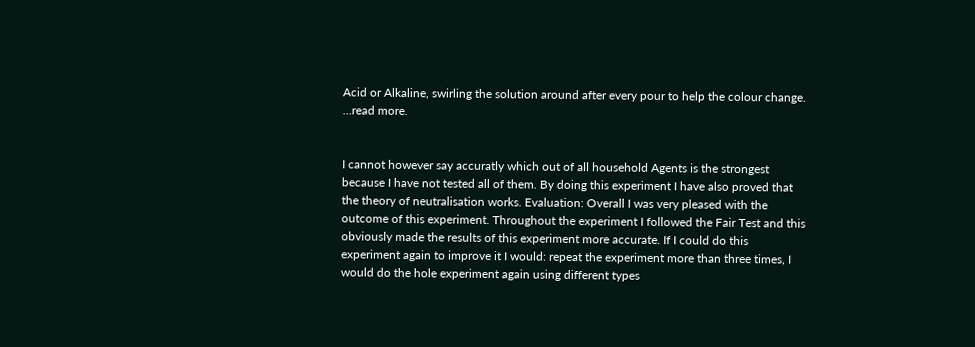Acid or Alkaline, swirling the solution around after every pour to help the colour change. ...read more.


I cannot however say accuratly which out of all household Agents is the strongest because I have not tested all of them. By doing this experiment I have also proved that the theory of neutralisation works. Evaluation: Overall I was very pleased with the outcome of this experiment. Throughout the experiment I followed the Fair Test and this obviously made the results of this experiment more accurate. If I could do this experiment again to improve it I would: repeat the experiment more than three times, I would do the hole experiment again using different types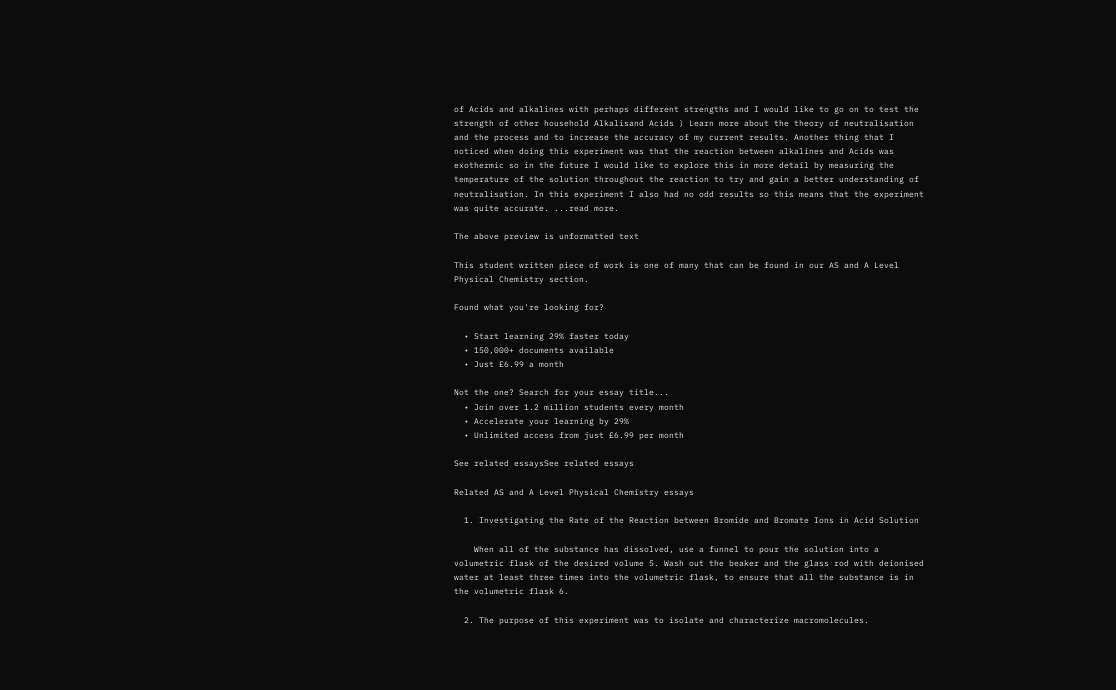of Acids and alkalines with perhaps different strengths and I would like to go on to test the strength of other household Alkalisand Acids ) Learn more about the theory of neutralisation and the process and to increase the accuracy of my current results. Another thing that I noticed when doing this experiment was that the reaction between alkalines and Acids was exothermic so in the future I would like to explore this in more detail by measuring the temperature of the solution throughout the reaction to try and gain a better understanding of neutralisation. In this experiment I also had no odd results so this means that the experiment was quite accurate. ...read more.

The above preview is unformatted text

This student written piece of work is one of many that can be found in our AS and A Level Physical Chemistry section.

Found what you're looking for?

  • Start learning 29% faster today
  • 150,000+ documents available
  • Just £6.99 a month

Not the one? Search for your essay title...
  • Join over 1.2 million students every month
  • Accelerate your learning by 29%
  • Unlimited access from just £6.99 per month

See related essaysSee related essays

Related AS and A Level Physical Chemistry essays

  1. Investigating the Rate of the Reaction between Bromide and Bromate Ions in Acid Solution

    When all of the substance has dissolved, use a funnel to pour the solution into a volumetric flask of the desired volume 5. Wash out the beaker and the glass rod with deionised water at least three times into the volumetric flask, to ensure that all the substance is in the volumetric flask 6.

  2. The purpose of this experiment was to isolate and characterize macromolecules.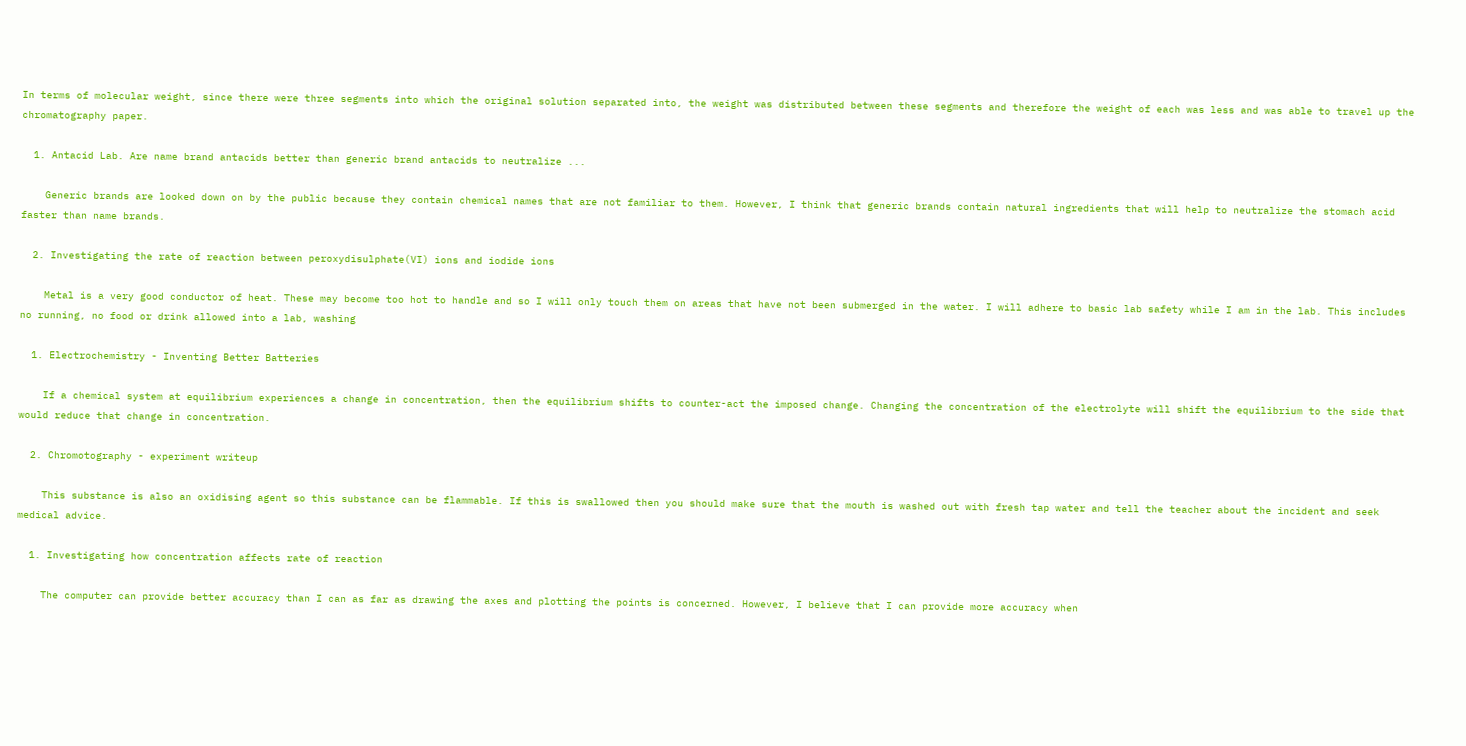In terms of molecular weight, since there were three segments into which the original solution separated into, the weight was distributed between these segments and therefore the weight of each was less and was able to travel up the chromatography paper.

  1. Antacid Lab. Are name brand antacids better than generic brand antacids to neutralize ...

    Generic brands are looked down on by the public because they contain chemical names that are not familiar to them. However, I think that generic brands contain natural ingredients that will help to neutralize the stomach acid faster than name brands.

  2. Investigating the rate of reaction between peroxydisulphate(VI) ions and iodide ions

    Metal is a very good conductor of heat. These may become too hot to handle and so I will only touch them on areas that have not been submerged in the water. I will adhere to basic lab safety while I am in the lab. This includes no running, no food or drink allowed into a lab, washing

  1. Electrochemistry - Inventing Better Batteries

    If a chemical system at equilibrium experiences a change in concentration, then the equilibrium shifts to counter-act the imposed change. Changing the concentration of the electrolyte will shift the equilibrium to the side that would reduce that change in concentration.

  2. Chromotography - experiment writeup

    This substance is also an oxidising agent so this substance can be flammable. If this is swallowed then you should make sure that the mouth is washed out with fresh tap water and tell the teacher about the incident and seek medical advice.

  1. Investigating how concentration affects rate of reaction

    The computer can provide better accuracy than I can as far as drawing the axes and plotting the points is concerned. However, I believe that I can provide more accuracy when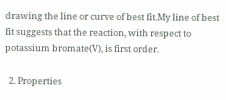drawing the line or curve of best fit.My line of best fit suggests that the reaction, with respect to potassium bromate(V), is first order.

  2. Properties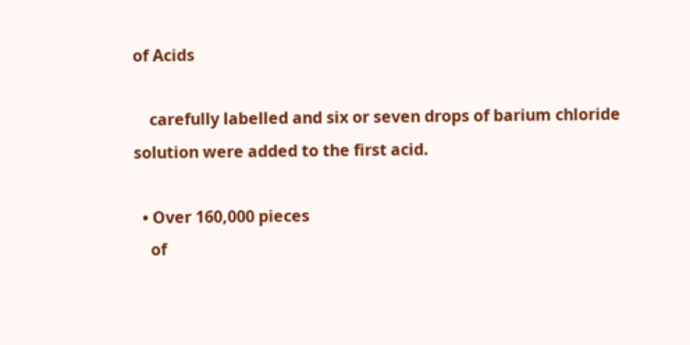of Acids

    carefully labelled and six or seven drops of barium chloride solution were added to the first acid.

  • Over 160,000 pieces
    of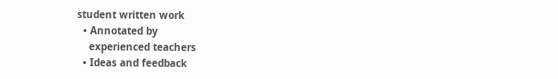student written work
  • Annotated by
    experienced teachers
  • Ideas and feedback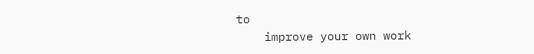to
    improve your own work